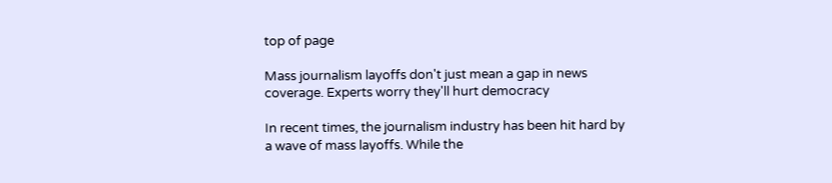top of page

Mass journalism layoffs don't just mean a gap in news coverage. Experts worry they'll hurt democracy

In recent times, the journalism industry has been hit hard by a wave of mass layoffs. While the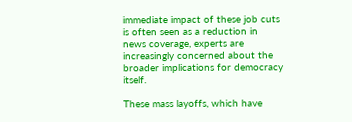immediate impact of these job cuts is often seen as a reduction in news coverage, experts are increasingly concerned about the broader implications for democracy itself.

These mass layoffs, which have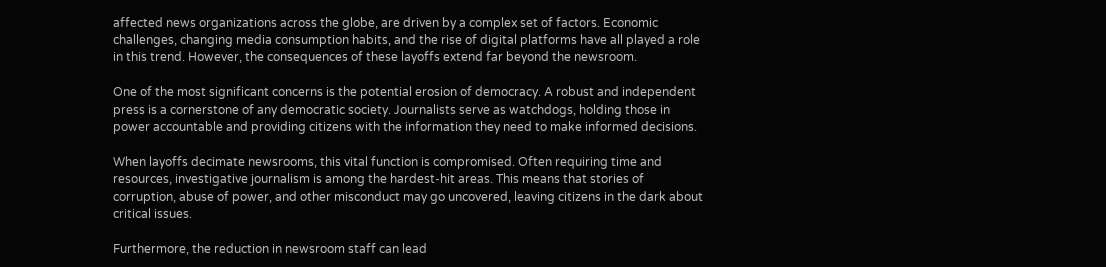affected news organizations across the globe, are driven by a complex set of factors. Economic challenges, changing media consumption habits, and the rise of digital platforms have all played a role in this trend. However, the consequences of these layoffs extend far beyond the newsroom.

One of the most significant concerns is the potential erosion of democracy. A robust and independent press is a cornerstone of any democratic society. Journalists serve as watchdogs, holding those in power accountable and providing citizens with the information they need to make informed decisions.

When layoffs decimate newsrooms, this vital function is compromised. Often requiring time and resources, investigative journalism is among the hardest-hit areas. This means that stories of corruption, abuse of power, and other misconduct may go uncovered, leaving citizens in the dark about critical issues.

Furthermore, the reduction in newsroom staff can lead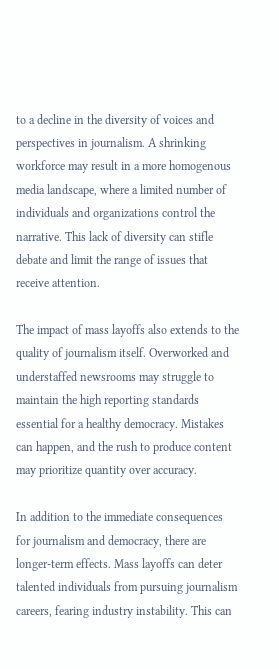to a decline in the diversity of voices and perspectives in journalism. A shrinking workforce may result in a more homogenous media landscape, where a limited number of individuals and organizations control the narrative. This lack of diversity can stifle debate and limit the range of issues that receive attention.

The impact of mass layoffs also extends to the quality of journalism itself. Overworked and understaffed newsrooms may struggle to maintain the high reporting standards essential for a healthy democracy. Mistakes can happen, and the rush to produce content may prioritize quantity over accuracy.

In addition to the immediate consequences for journalism and democracy, there are longer-term effects. Mass layoffs can deter talented individuals from pursuing journalism careers, fearing industry instability. This can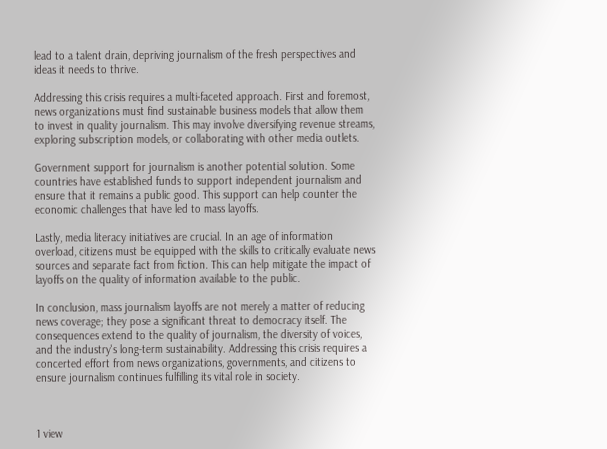lead to a talent drain, depriving journalism of the fresh perspectives and ideas it needs to thrive.

Addressing this crisis requires a multi-faceted approach. First and foremost, news organizations must find sustainable business models that allow them to invest in quality journalism. This may involve diversifying revenue streams, exploring subscription models, or collaborating with other media outlets.

Government support for journalism is another potential solution. Some countries have established funds to support independent journalism and ensure that it remains a public good. This support can help counter the economic challenges that have led to mass layoffs.

Lastly, media literacy initiatives are crucial. In an age of information overload, citizens must be equipped with the skills to critically evaluate news sources and separate fact from fiction. This can help mitigate the impact of layoffs on the quality of information available to the public.

In conclusion, mass journalism layoffs are not merely a matter of reducing news coverage; they pose a significant threat to democracy itself. The consequences extend to the quality of journalism, the diversity of voices, and the industry's long-term sustainability. Addressing this crisis requires a concerted effort from news organizations, governments, and citizens to ensure journalism continues fulfilling its vital role in society.



1 view